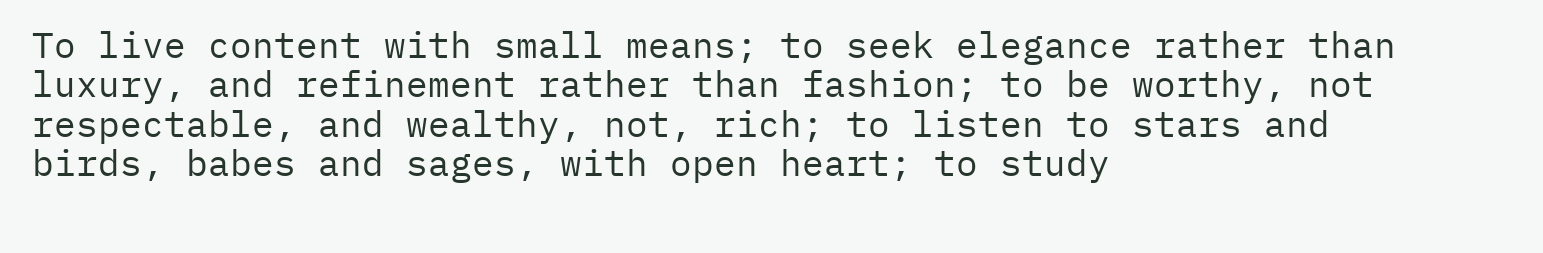To live content with small means; to seek elegance rather than luxury, and refinement rather than fashion; to be worthy, not respectable, and wealthy, not, rich; to listen to stars and birds, babes and sages, with open heart; to study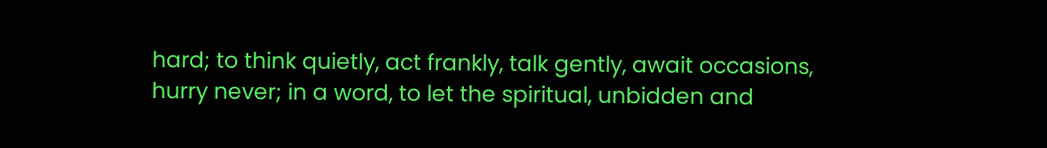hard; to think quietly, act frankly, talk gently, await occasions, hurry never; in a word, to let the spiritual, unbidden and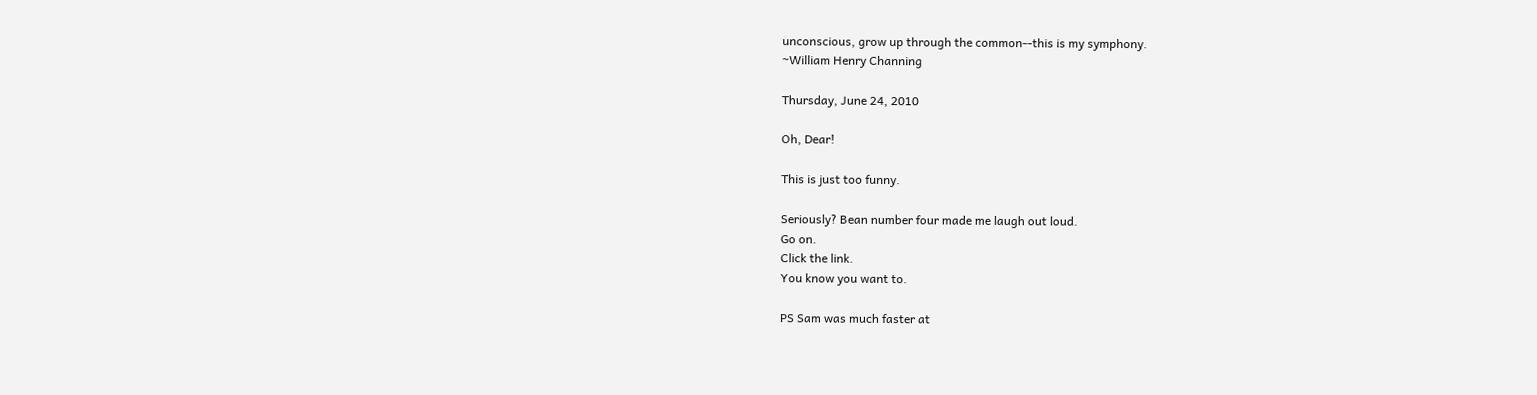unconscious, grow up through the common--this is my symphony.
~William Henry Channing

Thursday, June 24, 2010

Oh, Dear!

This is just too funny.

Seriously? Bean number four made me laugh out loud.
Go on.
Click the link.
You know you want to.

PS Sam was much faster at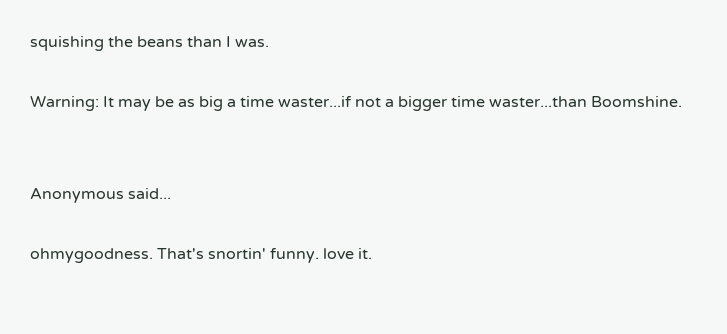squishing the beans than I was.

Warning: It may be as big a time waster...if not a bigger time waster...than Boomshine.


Anonymous said...

ohmygoodness. That's snortin' funny. love it.